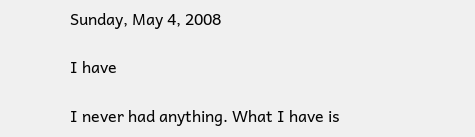Sunday, May 4, 2008

I have

I never had anything. What I have is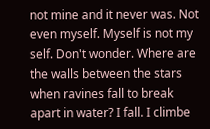not mine and it never was. Not even myself. Myself is not my self. Don't wonder. Where are the walls between the stars when ravines fall to break apart in water? I fall. I climbe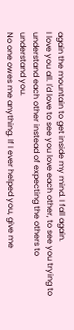again the mountain to get inside my mind. I fall again.
I love you all. I'd love to see you love each other, to see you trying to understand each other instead of expecting the others to understand you.
No one owes me anything. If I ever helped you, give me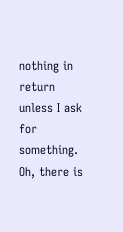nothing in return unless I ask for something. Oh, there is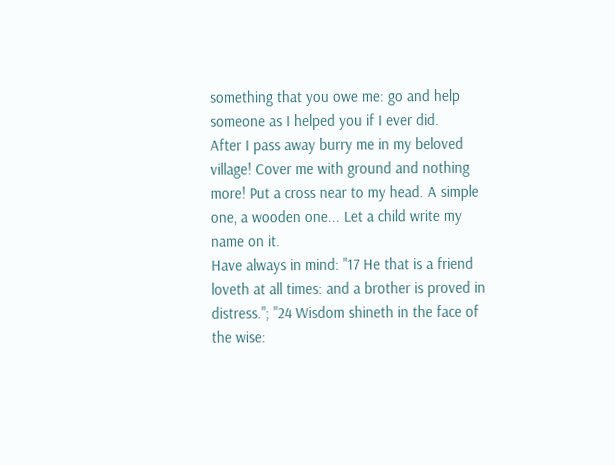something that you owe me: go and help someone as I helped you if I ever did.
After I pass away burry me in my beloved village! Cover me with ground and nothing more! Put a cross near to my head. A simple one, a wooden one... Let a child write my name on it.
Have always in mind: "17 He that is a friend loveth at all times: and a brother is proved in distress."; "24 Wisdom shineth in the face of the wise: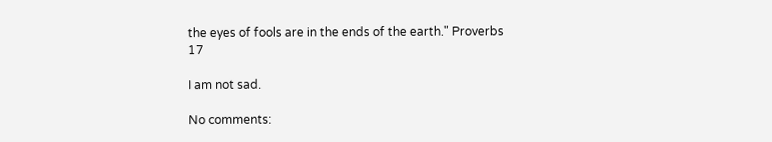the eyes of fools are in the ends of the earth." Proverbs 17

I am not sad.

No comments: